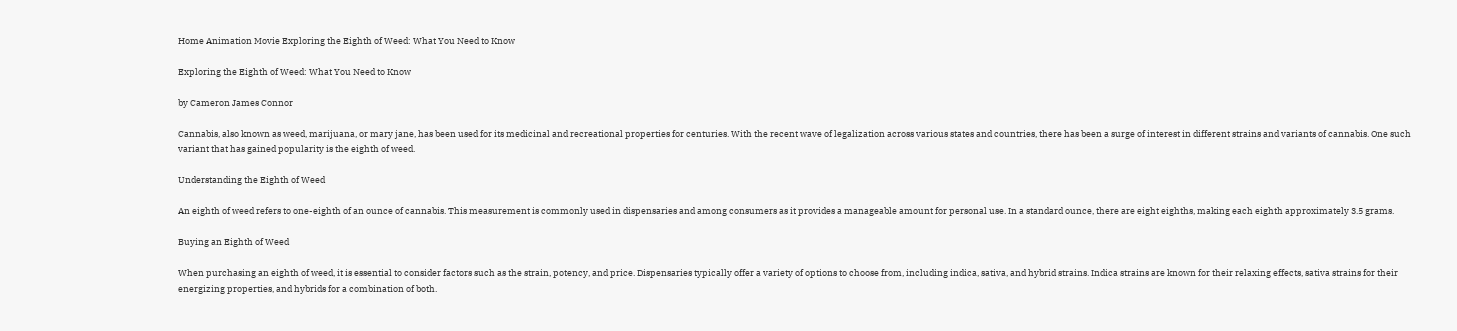Home Animation Movie Exploring the Eighth of Weed: What You Need to Know

Exploring the Eighth of Weed: What You Need to Know

by Cameron James Connor

Cannabis, also known as weed, marijuana, or mary jane, has been used for its medicinal and recreational properties for centuries. With the recent wave of legalization across various states and countries, there has been a surge of interest in different strains and variants of cannabis. One such variant that has gained popularity is the eighth of weed.

Understanding the Eighth of Weed

An eighth of weed refers to one-eighth of an ounce of cannabis. This measurement is commonly used in dispensaries and among consumers as it provides a manageable amount for personal use. In a standard ounce, there are eight eighths, making each eighth approximately 3.5 grams.

Buying an Eighth of Weed

When purchasing an eighth of weed, it is essential to consider factors such as the strain, potency, and price. Dispensaries typically offer a variety of options to choose from, including indica, sativa, and hybrid strains. Indica strains are known for their relaxing effects, sativa strains for their energizing properties, and hybrids for a combination of both.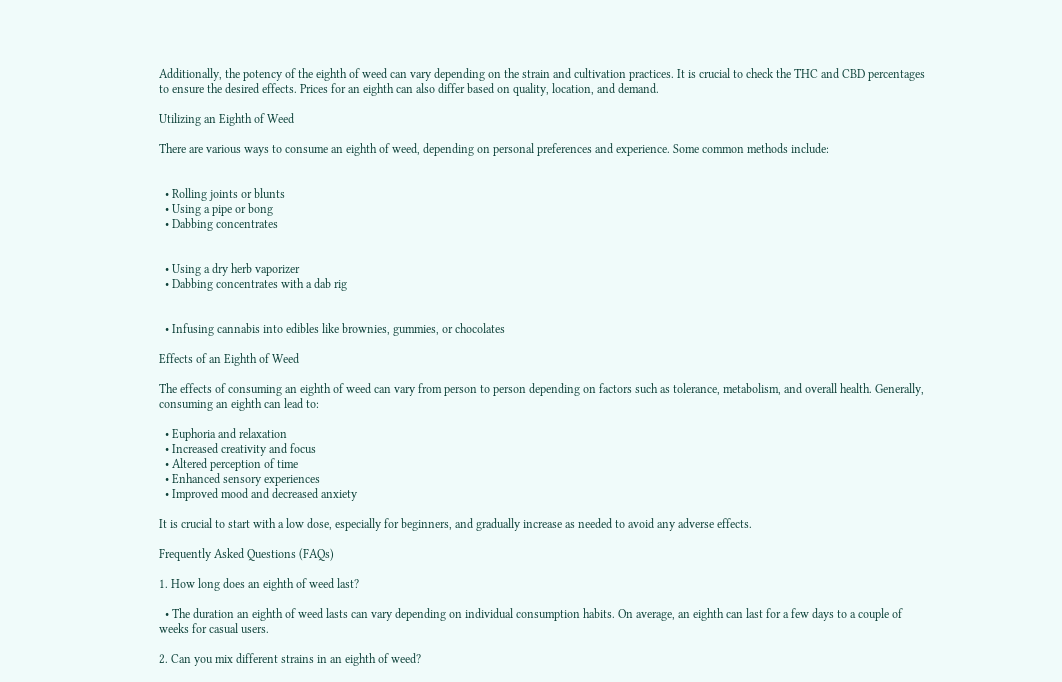Additionally, the potency of the eighth of weed can vary depending on the strain and cultivation practices. It is crucial to check the THC and CBD percentages to ensure the desired effects. Prices for an eighth can also differ based on quality, location, and demand.

Utilizing an Eighth of Weed

There are various ways to consume an eighth of weed, depending on personal preferences and experience. Some common methods include:


  • Rolling joints or blunts
  • Using a pipe or bong
  • Dabbing concentrates


  • Using a dry herb vaporizer
  • Dabbing concentrates with a dab rig


  • Infusing cannabis into edibles like brownies, gummies, or chocolates

Effects of an Eighth of Weed

The effects of consuming an eighth of weed can vary from person to person depending on factors such as tolerance, metabolism, and overall health. Generally, consuming an eighth can lead to:

  • Euphoria and relaxation
  • Increased creativity and focus
  • Altered perception of time
  • Enhanced sensory experiences
  • Improved mood and decreased anxiety

It is crucial to start with a low dose, especially for beginners, and gradually increase as needed to avoid any adverse effects.

Frequently Asked Questions (FAQs)

1. How long does an eighth of weed last?

  • The duration an eighth of weed lasts can vary depending on individual consumption habits. On average, an eighth can last for a few days to a couple of weeks for casual users.

2. Can you mix different strains in an eighth of weed?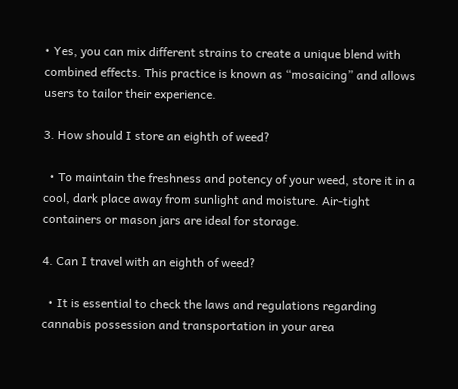• Yes, you can mix different strains to create a unique blend with combined effects. This practice is known as “mosaicing” and allows users to tailor their experience.

3. How should I store an eighth of weed?

  • To maintain the freshness and potency of your weed, store it in a cool, dark place away from sunlight and moisture. Air-tight containers or mason jars are ideal for storage.

4. Can I travel with an eighth of weed?

  • It is essential to check the laws and regulations regarding cannabis possession and transportation in your area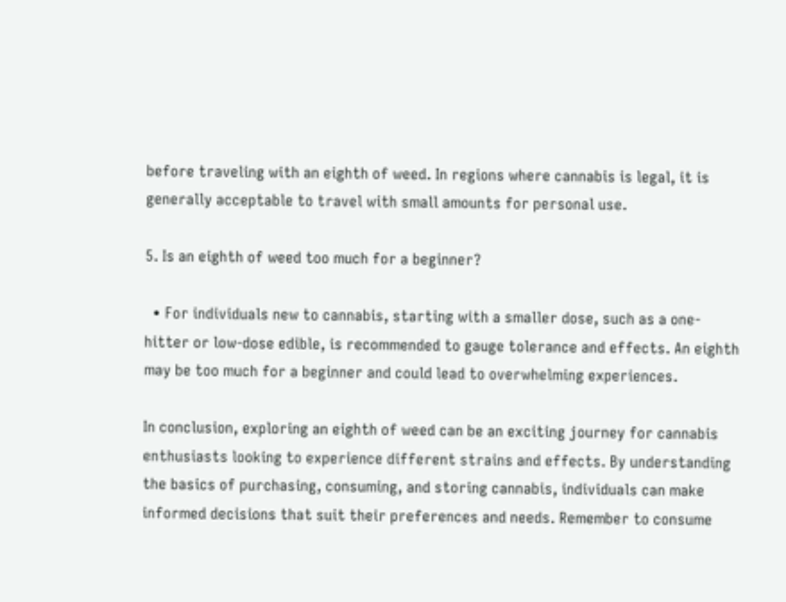before traveling with an eighth of weed. In regions where cannabis is legal, it is generally acceptable to travel with small amounts for personal use.

5. Is an eighth of weed too much for a beginner?

  • For individuals new to cannabis, starting with a smaller dose, such as a one-hitter or low-dose edible, is recommended to gauge tolerance and effects. An eighth may be too much for a beginner and could lead to overwhelming experiences.

In conclusion, exploring an eighth of weed can be an exciting journey for cannabis enthusiasts looking to experience different strains and effects. By understanding the basics of purchasing, consuming, and storing cannabis, individuals can make informed decisions that suit their preferences and needs. Remember to consume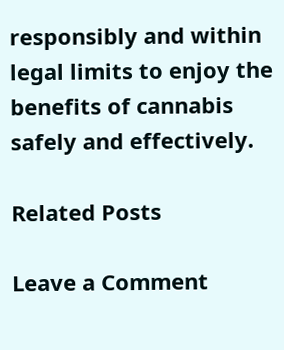responsibly and within legal limits to enjoy the benefits of cannabis safely and effectively.

Related Posts

Leave a Comment